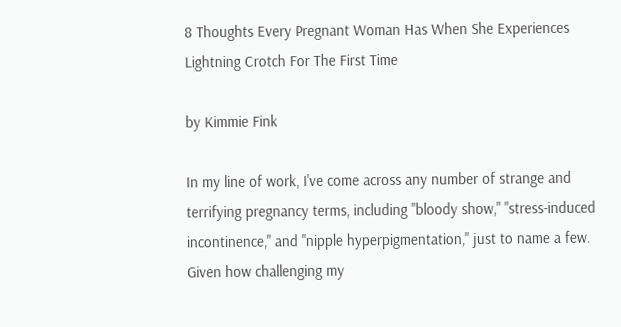8 Thoughts Every Pregnant Woman Has When She Experiences Lightning Crotch For The First Time

by Kimmie Fink

In my line of work, I've come across any number of strange and terrifying pregnancy terms, including "bloody show," "stress-induced incontinence," and "nipple hyperpigmentation," just to name a few. Given how challenging my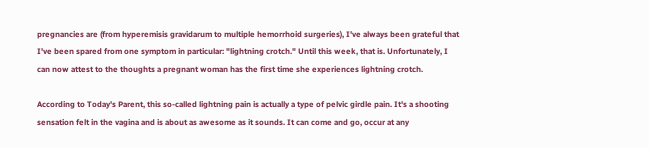pregnancies are (from hyperemisis gravidarum to multiple hemorrhoid surgeries), I've always been grateful that I've been spared from one symptom in particular: "lightning crotch." Until this week, that is. Unfortunately, I can now attest to the thoughts a pregnant woman has the first time she experiences lightning crotch.

According to Today's Parent, this so-called lightning pain is actually a type of pelvic girdle pain. It's a shooting sensation felt in the vagina and is about as awesome as it sounds. It can come and go, occur at any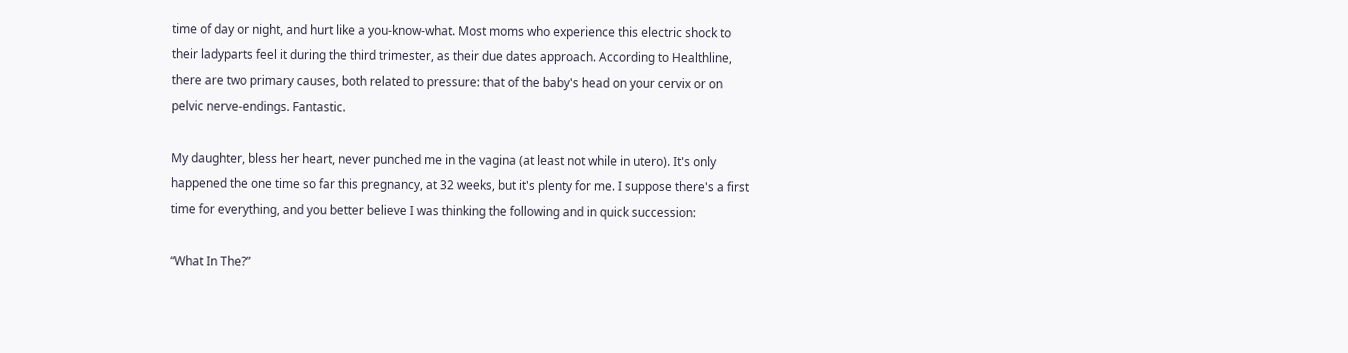time of day or night, and hurt like a you-know-what. Most moms who experience this electric shock to their ladyparts feel it during the third trimester, as their due dates approach. According to Healthline, there are two primary causes, both related to pressure: that of the baby's head on your cervix or on pelvic nerve-endings. Fantastic.

My daughter, bless her heart, never punched me in the vagina (at least not while in utero). It's only happened the one time so far this pregnancy, at 32 weeks, but it's plenty for me. I suppose there's a first time for everything, and you better believe I was thinking the following and in quick succession:

“What In The?”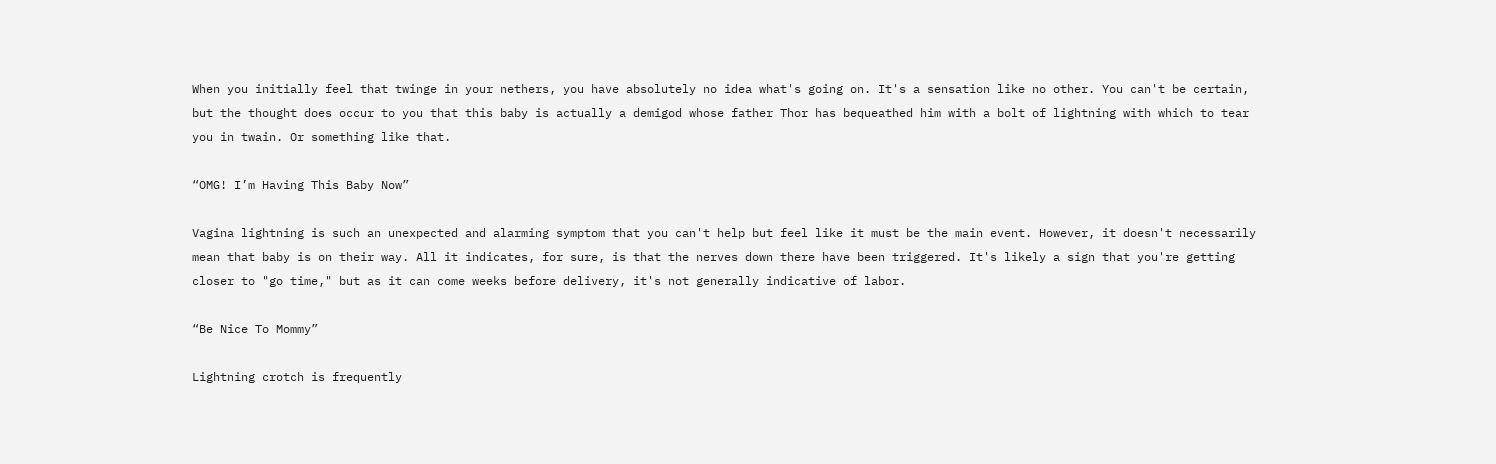When you initially feel that twinge in your nethers, you have absolutely no idea what's going on. It's a sensation like no other. You can't be certain, but the thought does occur to you that this baby is actually a demigod whose father Thor has bequeathed him with a bolt of lightning with which to tear you in twain. Or something like that.

“OMG! I’m Having This Baby Now”

Vagina lightning is such an unexpected and alarming symptom that you can't help but feel like it must be the main event. However, it doesn't necessarily mean that baby is on their way. All it indicates, for sure, is that the nerves down there have been triggered. It's likely a sign that you're getting closer to "go time," but as it can come weeks before delivery, it's not generally indicative of labor.

“Be Nice To Mommy”

Lightning crotch is frequently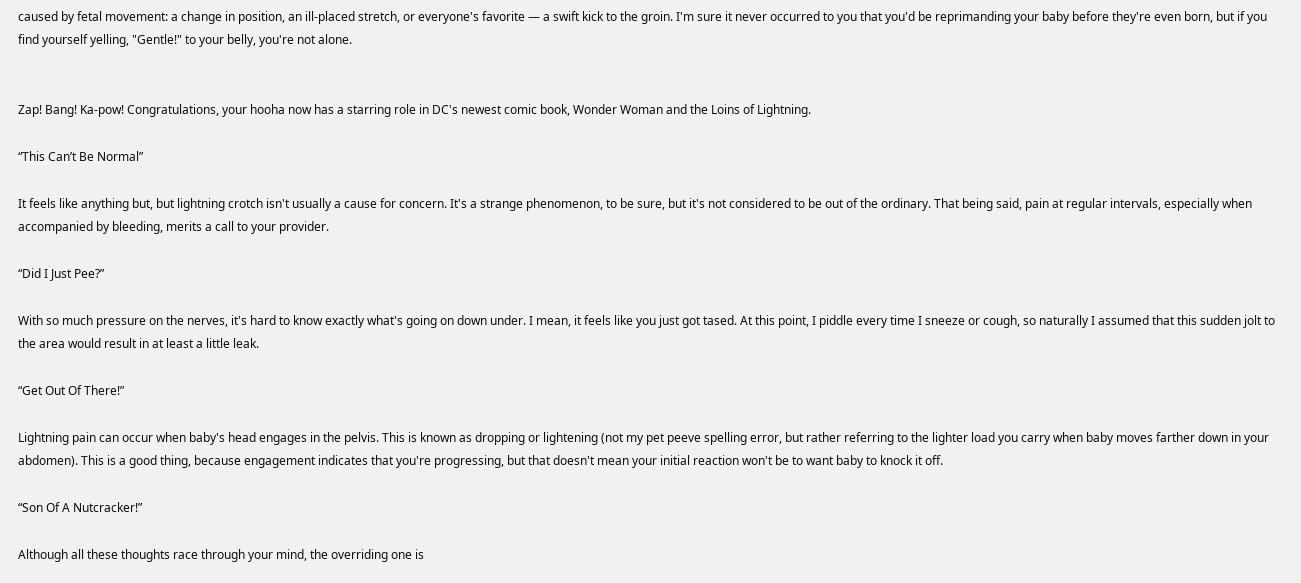caused by fetal movement: a change in position, an ill-placed stretch, or everyone's favorite — a swift kick to the groin. I'm sure it never occurred to you that you'd be reprimanding your baby before they're even born, but if you find yourself yelling, "Gentle!" to your belly, you're not alone.


Zap! Bang! Ka-pow! Congratulations, your hooha now has a starring role in DC's newest comic book, Wonder Woman and the Loins of Lightning.

“This Can’t Be Normal”

It feels like anything but, but lightning crotch isn't usually a cause for concern. It's a strange phenomenon, to be sure, but it's not considered to be out of the ordinary. That being said, pain at regular intervals, especially when accompanied by bleeding, merits a call to your provider.

“Did I Just Pee?”

With so much pressure on the nerves, it's hard to know exactly what's going on down under. I mean, it feels like you just got tased. At this point, I piddle every time I sneeze or cough, so naturally I assumed that this sudden jolt to the area would result in at least a little leak.

“Get Out Of There!”

Lightning pain can occur when baby's head engages in the pelvis. This is known as dropping or lightening (not my pet peeve spelling error, but rather referring to the lighter load you carry when baby moves farther down in your abdomen). This is a good thing, because engagement indicates that you're progressing, but that doesn't mean your initial reaction won't be to want baby to knock it off.

“Son Of A Nutcracker!”

Although all these thoughts race through your mind, the overriding one is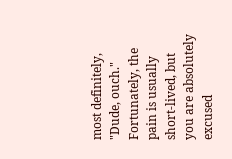most definitely, "Dude, ouch." Fortunately, the pain is usually short-lived, but you are absolutely excused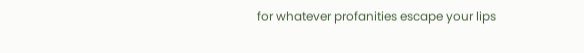for whatever profanities escape your lips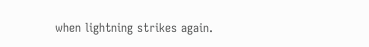when lightning strikes again.